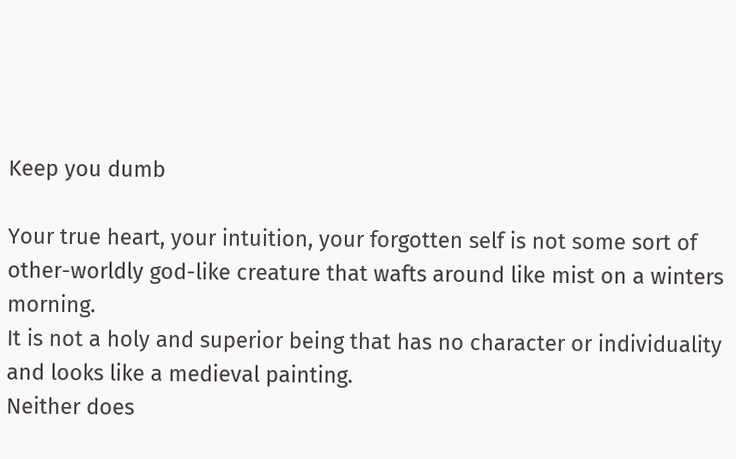Keep you dumb

Your true heart, your intuition, your forgotten self is not some sort of other-worldly god-like creature that wafts around like mist on a winters morning.
It is not a holy and superior being that has no character or individuality and looks like a medieval painting.
Neither does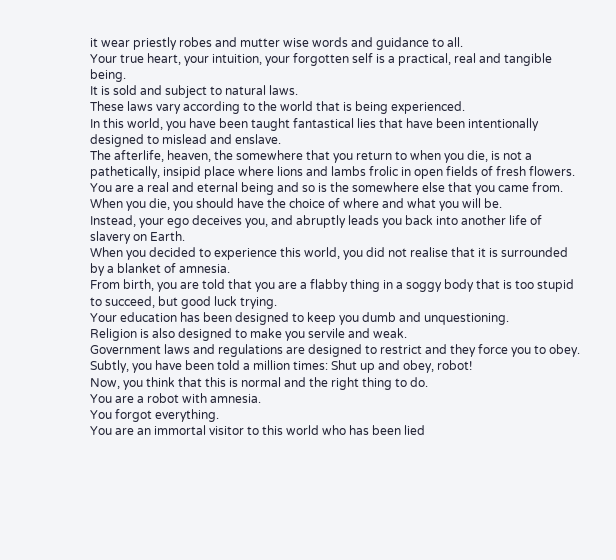it wear priestly robes and mutter wise words and guidance to all.
Your true heart, your intuition, your forgotten self is a practical, real and tangible being.
It is sold and subject to natural laws.
These laws vary according to the world that is being experienced.
In this world, you have been taught fantastical lies that have been intentionally designed to mislead and enslave.
The afterlife, heaven, the somewhere that you return to when you die, is not a pathetically, insipid place where lions and lambs frolic in open fields of fresh flowers.
You are a real and eternal being and so is the somewhere else that you came from.
When you die, you should have the choice of where and what you will be.
Instead, your ego deceives you, and abruptly leads you back into another life of slavery on Earth.
When you decided to experience this world, you did not realise that it is surrounded by a blanket of amnesia.
From birth, you are told that you are a flabby thing in a soggy body that is too stupid to succeed, but good luck trying.
Your education has been designed to keep you dumb and unquestioning.
Religion is also designed to make you servile and weak.
Government laws and regulations are designed to restrict and they force you to obey.
Subtly, you have been told a million times: Shut up and obey, robot!
Now, you think that this is normal and the right thing to do.
You are a robot with amnesia.
You forgot everything.
You are an immortal visitor to this world who has been lied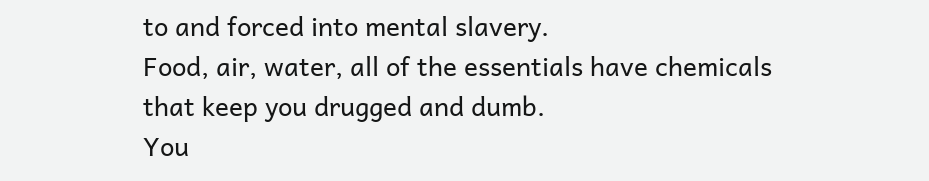to and forced into mental slavery.
Food, air, water, all of the essentials have chemicals that keep you drugged and dumb.
You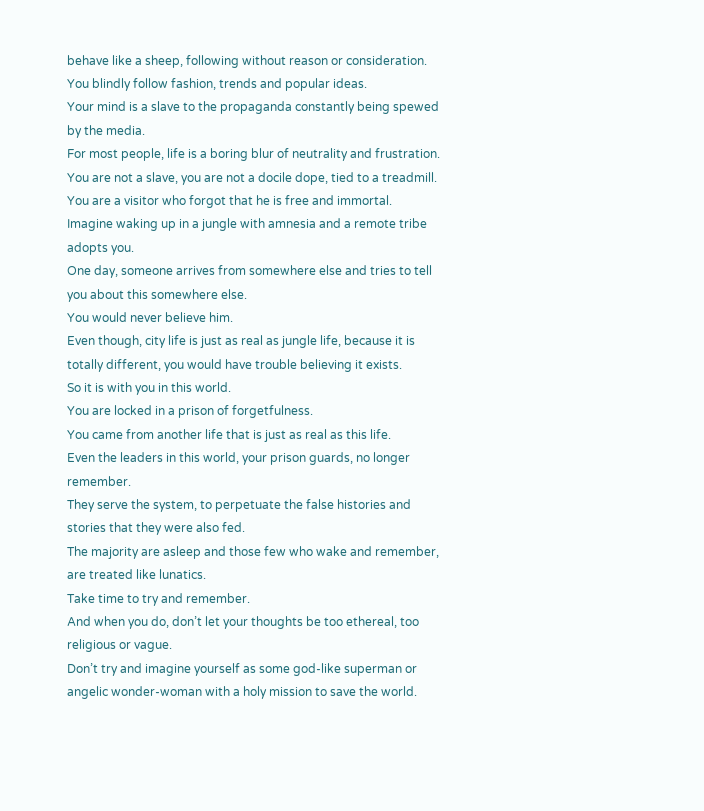behave like a sheep, following without reason or consideration.
You blindly follow fashion, trends and popular ideas.
Your mind is a slave to the propaganda constantly being spewed by the media.
For most people, life is a boring blur of neutrality and frustration.
You are not a slave, you are not a docile dope, tied to a treadmill.
You are a visitor who forgot that he is free and immortal.
Imagine waking up in a jungle with amnesia and a remote tribe adopts you.
One day, someone arrives from somewhere else and tries to tell you about this somewhere else.
You would never believe him.
Even though, city life is just as real as jungle life, because it is totally different, you would have trouble believing it exists.
So it is with you in this world.
You are locked in a prison of forgetfulness.
You came from another life that is just as real as this life.
Even the leaders in this world, your prison guards, no longer remember.
They serve the system, to perpetuate the false histories and stories that they were also fed.
The majority are asleep and those few who wake and remember, are treated like lunatics.
Take time to try and remember.
And when you do, don’t let your thoughts be too ethereal, too religious or vague.
Don’t try and imagine yourself as some god-like superman or angelic wonder-woman with a holy mission to save the world.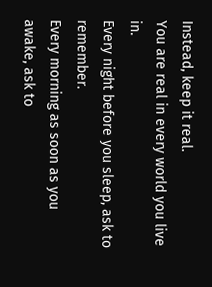Instead, keep it real.
You are real in every world you live in.
Every night before you sleep, ask to remember.
Every morning as soon as you awake, ask to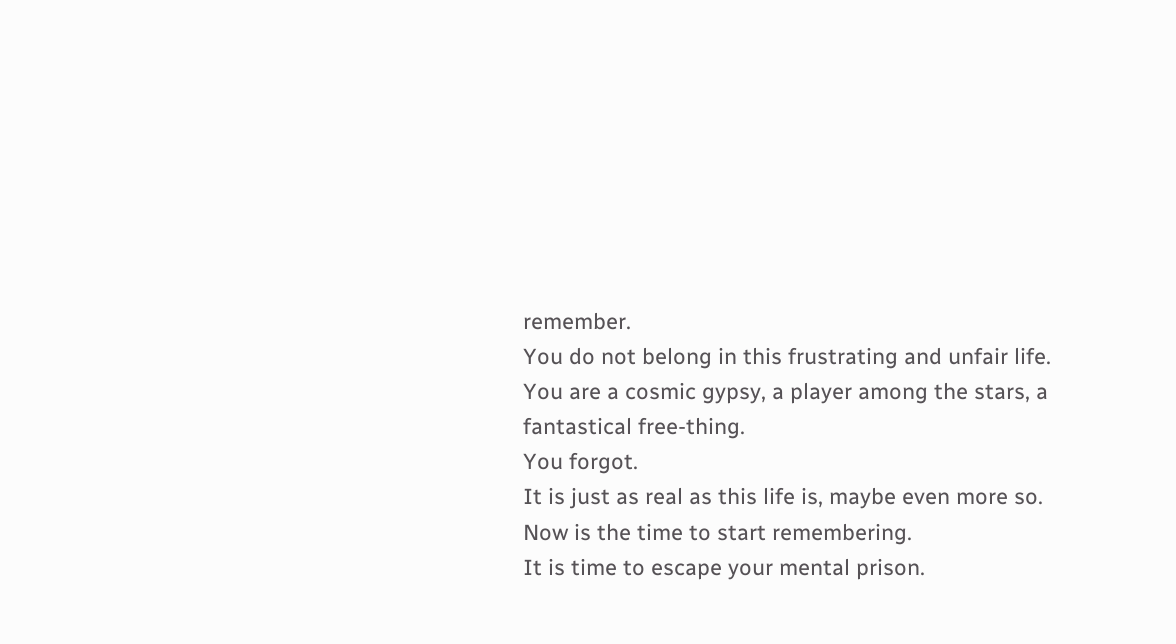remember.
You do not belong in this frustrating and unfair life.
You are a cosmic gypsy, a player among the stars, a fantastical free-thing.
You forgot.
It is just as real as this life is, maybe even more so.
Now is the time to start remembering.
It is time to escape your mental prison.